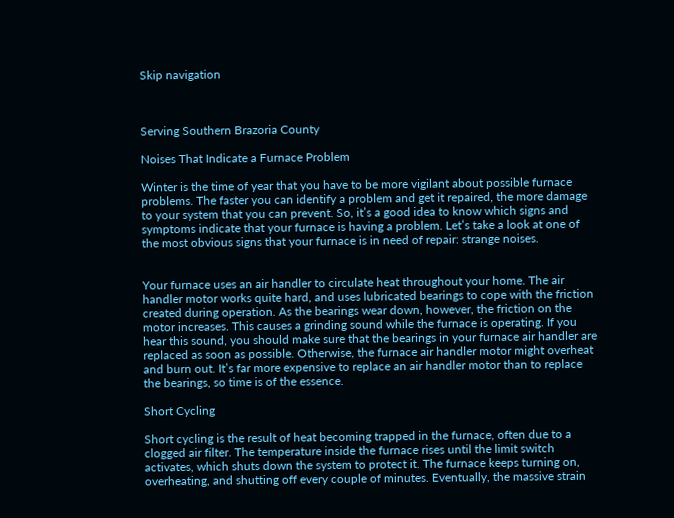Skip navigation



Serving Southern Brazoria County

Noises That Indicate a Furnace Problem

Winter is the time of year that you have to be more vigilant about possible furnace problems. The faster you can identify a problem and get it repaired, the more damage to your system that you can prevent. So, it’s a good idea to know which signs and symptoms indicate that your furnace is having a problem. Let’s take a look at one of the most obvious signs that your furnace is in need of repair: strange noises.


Your furnace uses an air handler to circulate heat throughout your home. The air handler motor works quite hard, and uses lubricated bearings to cope with the friction created during operation. As the bearings wear down, however, the friction on the motor increases. This causes a grinding sound while the furnace is operating. If you hear this sound, you should make sure that the bearings in your furnace air handler are replaced as soon as possible. Otherwise, the furnace air handler motor might overheat and burn out. It’s far more expensive to replace an air handler motor than to replace the bearings, so time is of the essence.

Short Cycling

Short cycling is the result of heat becoming trapped in the furnace, often due to a clogged air filter. The temperature inside the furnace rises until the limit switch activates, which shuts down the system to protect it. The furnace keeps turning on, overheating, and shutting off every couple of minutes. Eventually, the massive strain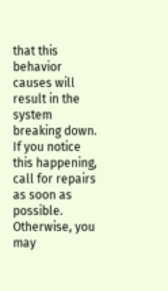that this behavior causes will result in the system breaking down. If you notice this happening, call for repairs as soon as possible. Otherwise, you may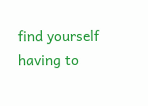find yourself having to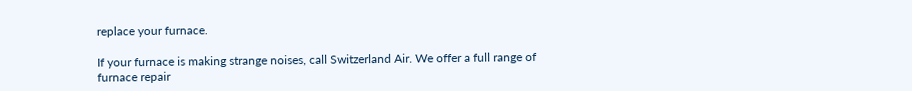replace your furnace.

If your furnace is making strange noises, call Switzerland Air. We offer a full range of furnace repair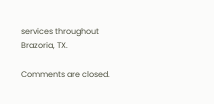services throughout Brazoria, TX.

Comments are closed.